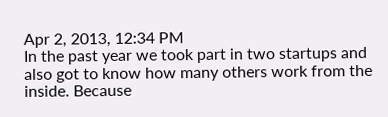Apr 2, 2013, 12:34 PM
In the past year we took part in two startups and also got to know how many others work from the inside. Because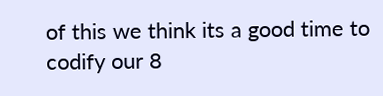of this we think its a good time to codify our 8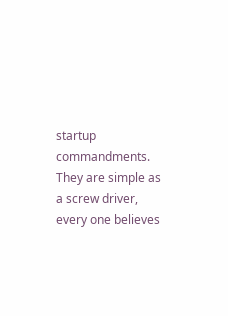startup commandments. They are simple as a screw driver, every one believes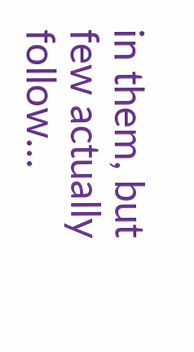in them, but few actually follow…